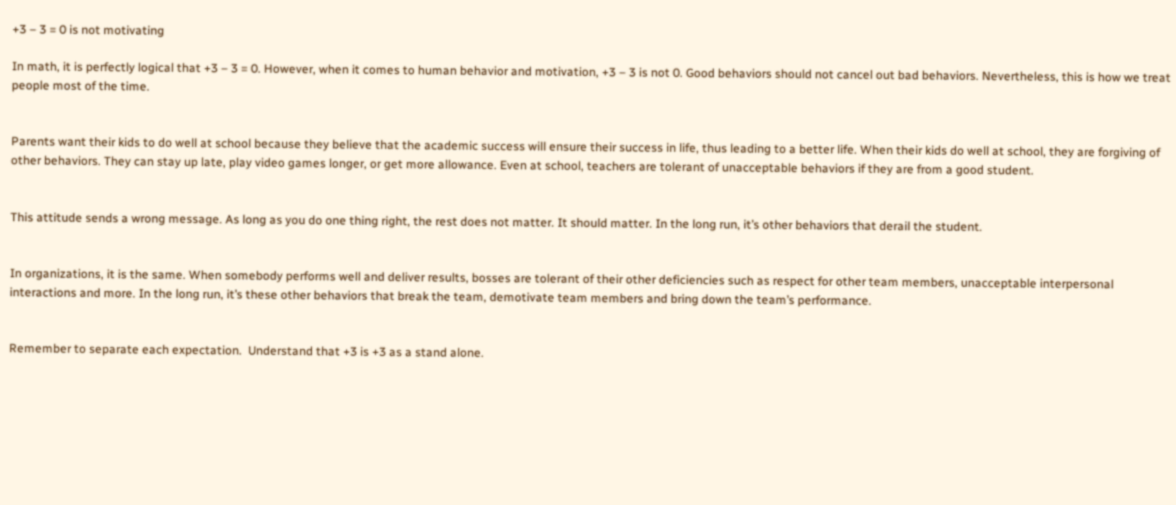+3 – 3 = 0 is not motivating

In math, it is perfectly logical that +3 – 3 = 0. However, when it comes to human behavior and motivation, +3 – 3 is not 0. Good behaviors should not cancel out bad behaviors. Nevertheless, this is how we treat people most of the time.


Parents want their kids to do well at school because they believe that the academic success will ensure their success in life, thus leading to a better life. When their kids do well at school, they are forgiving of other behaviors. They can stay up late, play video games longer, or get more allowance. Even at school, teachers are tolerant of unacceptable behaviors if they are from a good student.


This attitude sends a wrong message. As long as you do one thing right, the rest does not matter. It should matter. In the long run, it’s other behaviors that derail the student.


In organizations, it is the same. When somebody performs well and deliver results, bosses are tolerant of their other deficiencies such as respect for other team members, unacceptable interpersonal interactions and more. In the long run, it’s these other behaviors that break the team, demotivate team members and bring down the team’s performance.


Remember to separate each expectation.  Understand that +3 is +3 as a stand alone.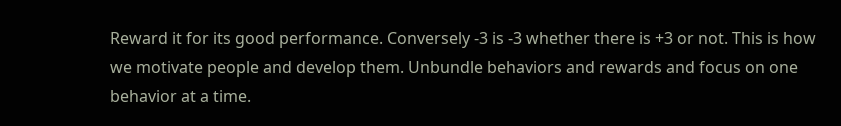Reward it for its good performance. Conversely -3 is -3 whether there is +3 or not. This is how we motivate people and develop them. Unbundle behaviors and rewards and focus on one behavior at a time.